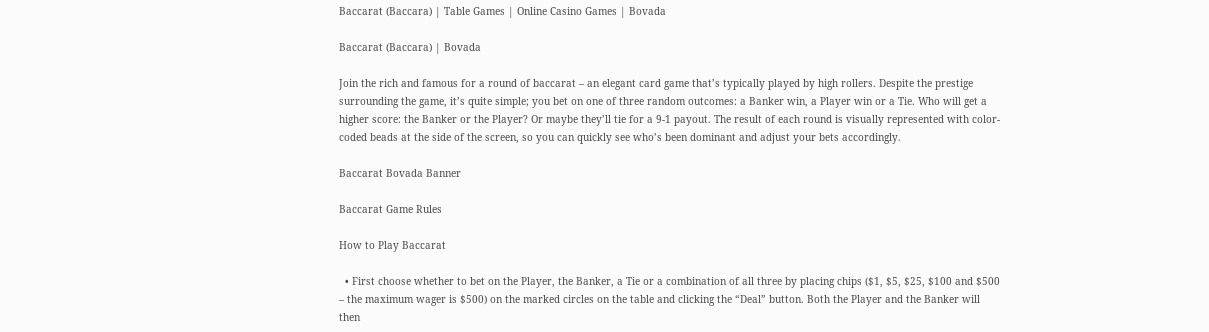Baccarat (Baccara) | Table Games | Online Casino Games | Bovada

Baccarat (Baccara) | Bovada

Join the rich and famous for a round of baccarat – an elegant card game that’s typically played by high rollers. Despite the prestige surrounding the game, it’s quite simple; you bet on one of three random outcomes: a Banker win, a Player win or a Tie. Who will get a higher score: the Banker or the Player? Or maybe they’ll tie for a 9-1 payout. The result of each round is visually represented with color-coded beads at the side of the screen, so you can quickly see who’s been dominant and adjust your bets accordingly.

Baccarat Bovada Banner

Baccarat Game Rules

How to Play Baccarat

  • First choose whether to bet on the Player, the Banker, a Tie or a combination of all three by placing chips ($1, $5, $25, $100 and $500 – the maximum wager is $500) on the marked circles on the table and clicking the “Deal” button. Both the Player and the Banker will then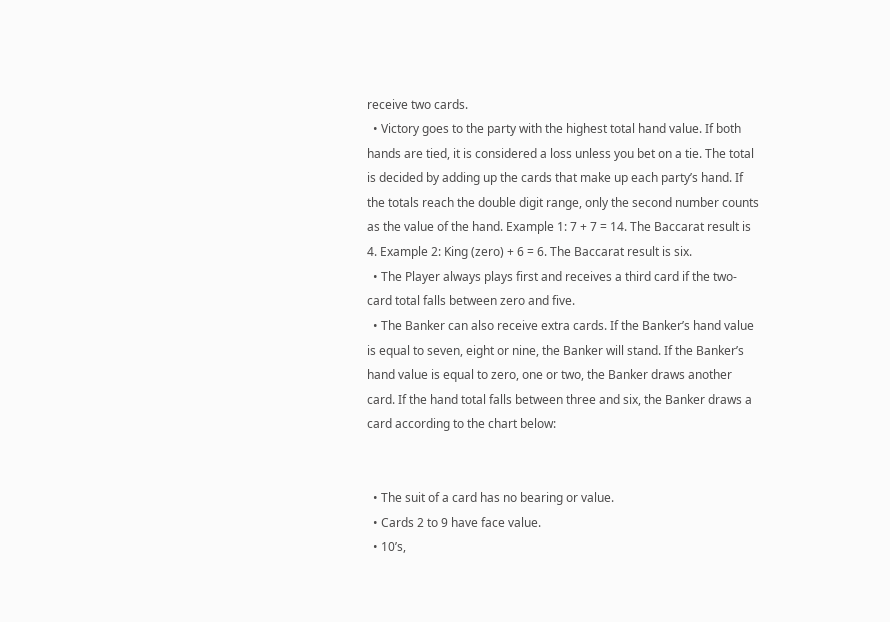receive two cards.
  • Victory goes to the party with the highest total hand value. If both hands are tied, it is considered a loss unless you bet on a tie. The total is decided by adding up the cards that make up each party’s hand. If the totals reach the double digit range, only the second number counts as the value of the hand. Example 1: 7 + 7 = 14. The Baccarat result is 4. Example 2: King (zero) + 6 = 6. The Baccarat result is six.
  • The Player always plays first and receives a third card if the two-card total falls between zero and five.
  • The Banker can also receive extra cards. If the Banker’s hand value is equal to seven, eight or nine, the Banker will stand. If the Banker’s hand value is equal to zero, one or two, the Banker draws another card. If the hand total falls between three and six, the Banker draws a card according to the chart below:


  • The suit of a card has no bearing or value.
  • Cards 2 to 9 have face value.
  • 10’s,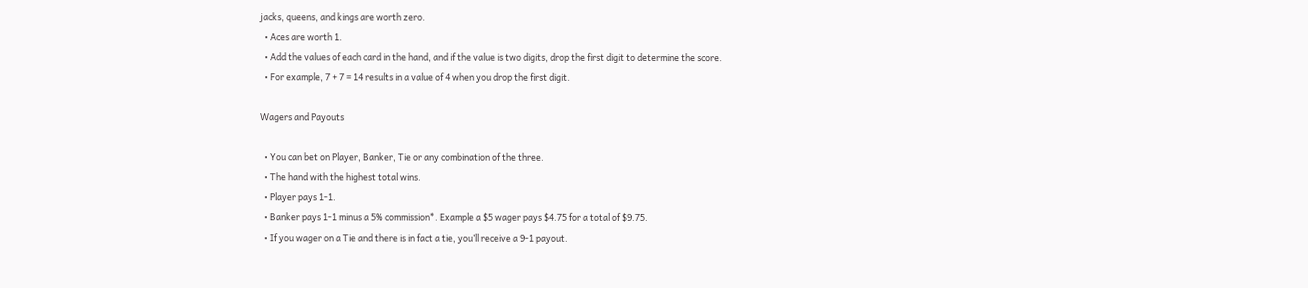jacks, queens, and kings are worth zero.
  • Aces are worth 1.
  • Add the values of each card in the hand, and if the value is two digits, drop the first digit to determine the score.
  • For example, 7 + 7 = 14 results in a value of 4 when you drop the first digit.

Wagers and Payouts

  • You can bet on Player, Banker, Tie or any combination of the three.
  • The hand with the highest total wins.
  • Player pays 1-1.
  • Banker pays 1-1 minus a 5% commission*. Example a $5 wager pays $4.75 for a total of $9.75.
  • If you wager on a Tie and there is in fact a tie, you’ll receive a 9-1 payout.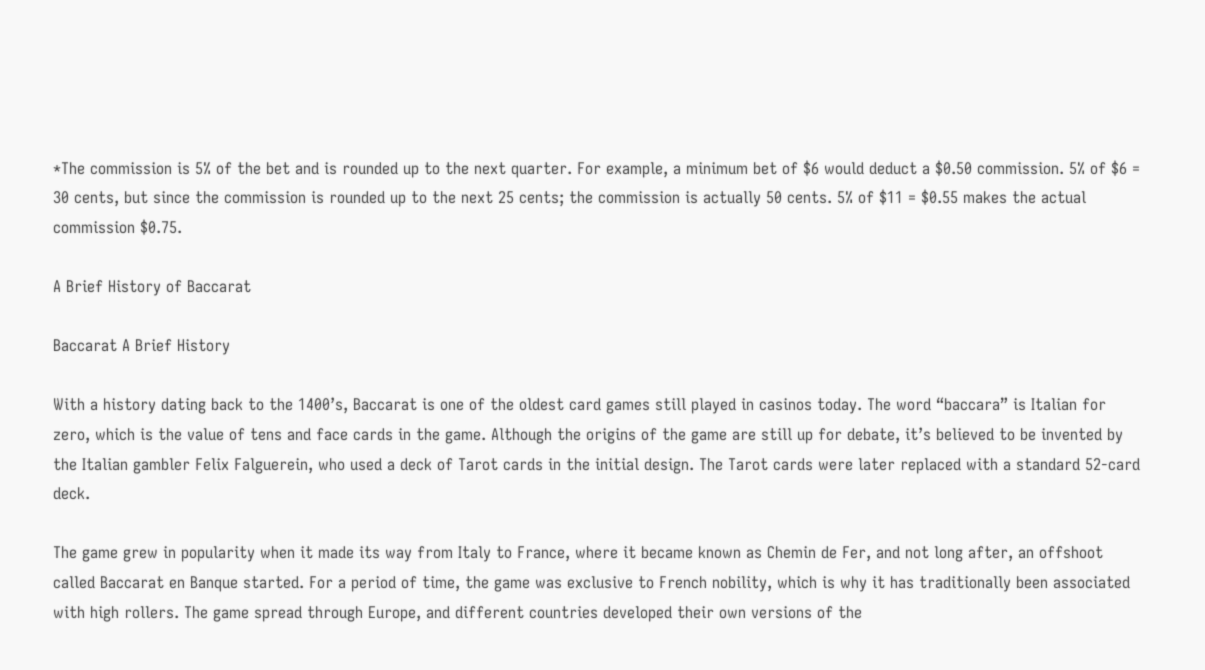*The commission is 5% of the bet and is rounded up to the next quarter. For example, a minimum bet of $6 would deduct a $0.50 commission. 5% of $6 = 30 cents, but since the commission is rounded up to the next 25 cents; the commission is actually 50 cents. 5% of $11 = $0.55 makes the actual commission $0.75.

A Brief History of Baccarat

Baccarat A Brief History

With a history dating back to the 1400’s, Baccarat is one of the oldest card games still played in casinos today. The word “baccara” is Italian for zero, which is the value of tens and face cards in the game. Although the origins of the game are still up for debate, it’s believed to be invented by the Italian gambler Felix Falguerein, who used a deck of Tarot cards in the initial design. The Tarot cards were later replaced with a standard 52-card deck.

The game grew in popularity when it made its way from Italy to France, where it became known as Chemin de Fer, and not long after, an offshoot called Baccarat en Banque started. For a period of time, the game was exclusive to French nobility, which is why it has traditionally been associated with high rollers. The game spread through Europe, and different countries developed their own versions of the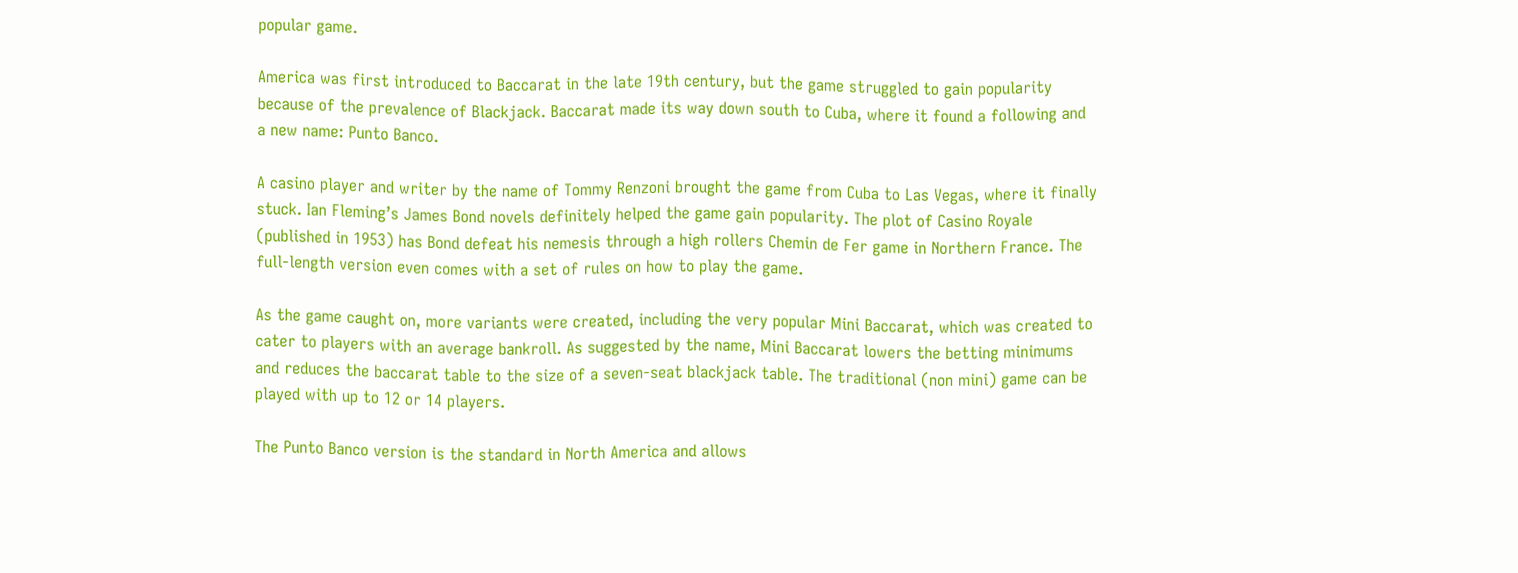popular game.

America was first introduced to Baccarat in the late 19th century, but the game struggled to gain popularity because of the prevalence of Blackjack. Baccarat made its way down south to Cuba, where it found a following and a new name: Punto Banco.

A casino player and writer by the name of Tommy Renzoni brought the game from Cuba to Las Vegas, where it finally stuck. Ian Fleming’s James Bond novels definitely helped the game gain popularity. The plot of Casino Royale (published in 1953) has Bond defeat his nemesis through a high rollers Chemin de Fer game in Northern France. The full-length version even comes with a set of rules on how to play the game.

As the game caught on, more variants were created, including the very popular Mini Baccarat, which was created to cater to players with an average bankroll. As suggested by the name, Mini Baccarat lowers the betting minimums and reduces the baccarat table to the size of a seven-seat blackjack table. The traditional (non mini) game can be played with up to 12 or 14 players.

The Punto Banco version is the standard in North America and allows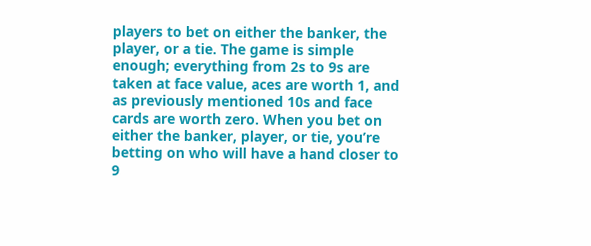players to bet on either the banker, the player, or a tie. The game is simple enough; everything from 2s to 9s are taken at face value, aces are worth 1, and as previously mentioned 10s and face cards are worth zero. When you bet on either the banker, player, or tie, you’re betting on who will have a hand closer to 9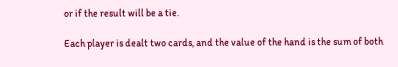or if the result will be a tie.

Each player is dealt two cards, and the value of the hand is the sum of both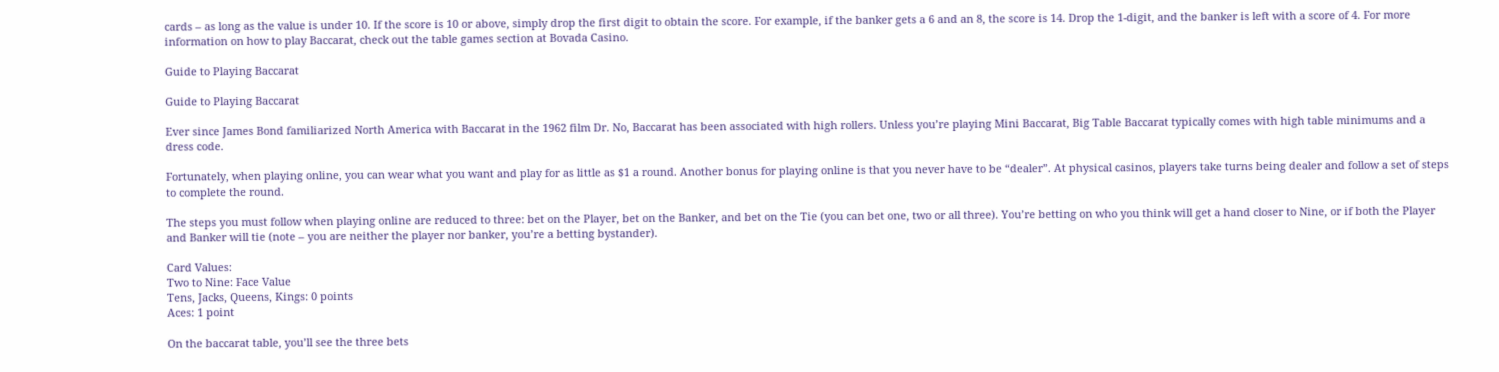cards – as long as the value is under 10. If the score is 10 or above, simply drop the first digit to obtain the score. For example, if the banker gets a 6 and an 8, the score is 14. Drop the 1-digit, and the banker is left with a score of 4. For more information on how to play Baccarat, check out the table games section at Bovada Casino.

Guide to Playing Baccarat

Guide to Playing Baccarat

Ever since James Bond familiarized North America with Baccarat in the 1962 film Dr. No, Baccarat has been associated with high rollers. Unless you’re playing Mini Baccarat, Big Table Baccarat typically comes with high table minimums and a dress code.

Fortunately, when playing online, you can wear what you want and play for as little as $1 a round. Another bonus for playing online is that you never have to be “dealer”. At physical casinos, players take turns being dealer and follow a set of steps to complete the round.

The steps you must follow when playing online are reduced to three: bet on the Player, bet on the Banker, and bet on the Tie (you can bet one, two or all three). You’re betting on who you think will get a hand closer to Nine, or if both the Player and Banker will tie (note – you are neither the player nor banker, you’re a betting bystander).

Card Values:
Two to Nine: Face Value
Tens, Jacks, Queens, Kings: 0 points
Aces: 1 point

On the baccarat table, you’ll see the three bets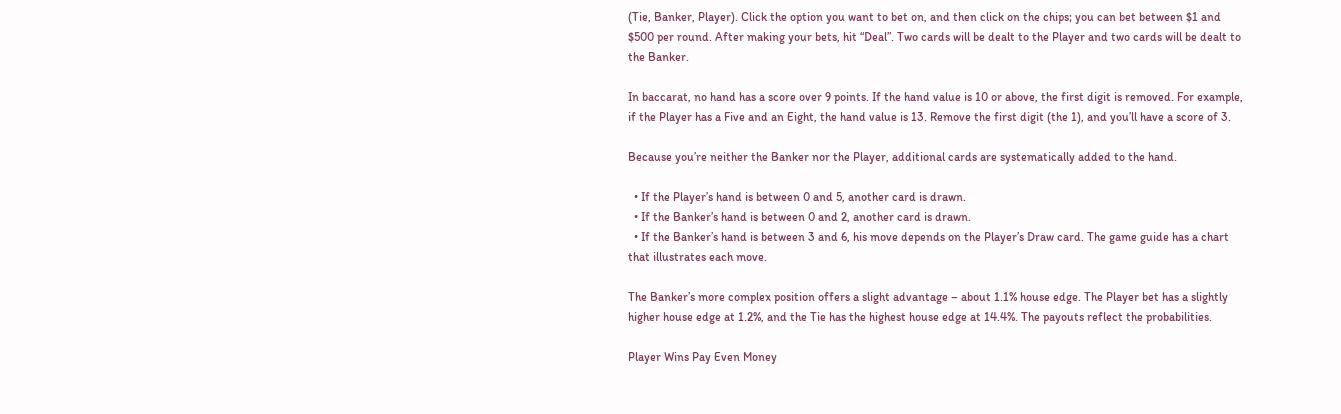(Tie, Banker, Player). Click the option you want to bet on, and then click on the chips; you can bet between $1 and $500 per round. After making your bets, hit “Deal”. Two cards will be dealt to the Player and two cards will be dealt to the Banker.

In baccarat, no hand has a score over 9 points. If the hand value is 10 or above, the first digit is removed. For example, if the Player has a Five and an Eight, the hand value is 13. Remove the first digit (the 1), and you’ll have a score of 3.

Because you’re neither the Banker nor the Player, additional cards are systematically added to the hand.

  • If the Player’s hand is between 0 and 5, another card is drawn.
  • If the Banker’s hand is between 0 and 2, another card is drawn.
  • If the Banker’s hand is between 3 and 6, his move depends on the Player’s Draw card. The game guide has a chart that illustrates each move.

The Banker’s more complex position offers a slight advantage – about 1.1% house edge. The Player bet has a slightly higher house edge at 1.2%, and the Tie has the highest house edge at 14.4%. The payouts reflect the probabilities.

Player Wins Pay Even Money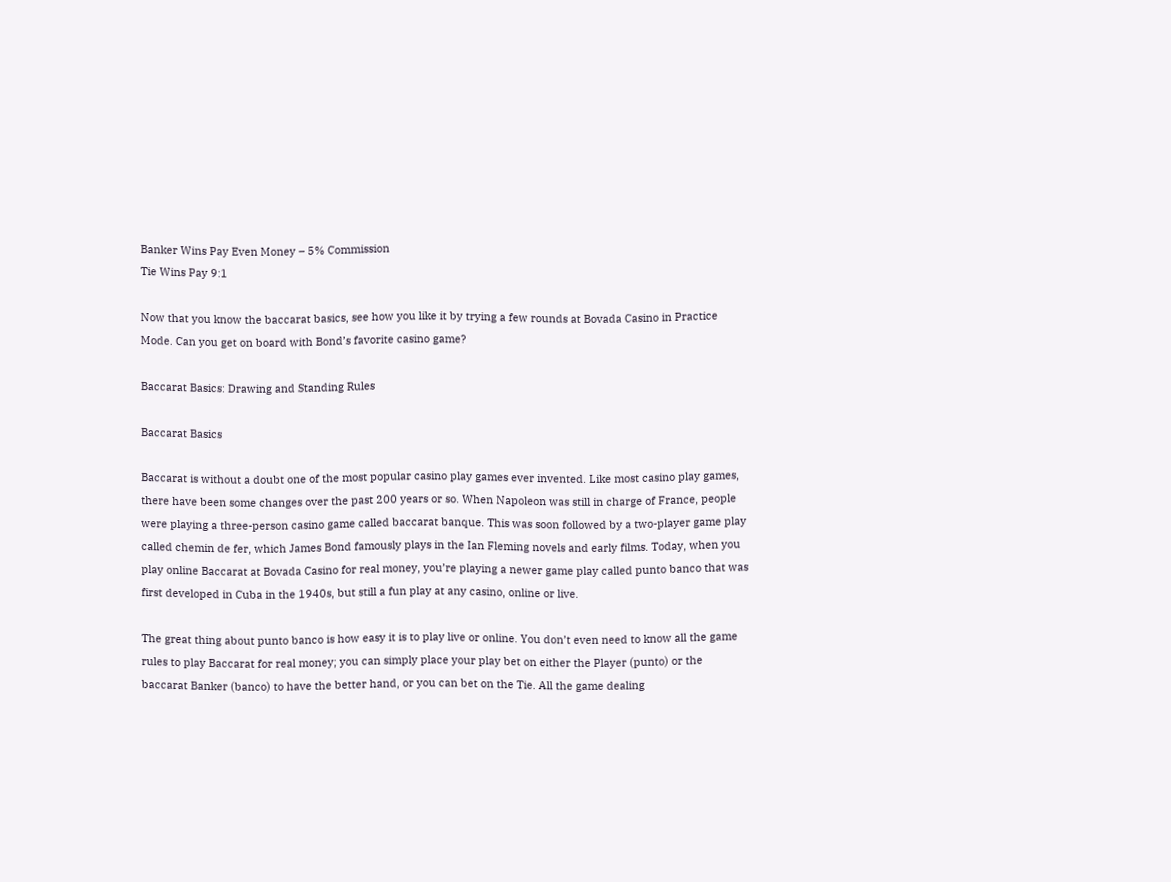Banker Wins Pay Even Money – 5% Commission
Tie Wins Pay 9:1

Now that you know the baccarat basics, see how you like it by trying a few rounds at Bovada Casino in Practice Mode. Can you get on board with Bond’s favorite casino game?

Baccarat Basics: Drawing and Standing Rules

Baccarat Basics

Baccarat is without a doubt one of the most popular casino play games ever invented. Like most casino play games, there have been some changes over the past 200 years or so. When Napoleon was still in charge of France, people were playing a three-person casino game called baccarat banque. This was soon followed by a two-player game play called chemin de fer, which James Bond famously plays in the Ian Fleming novels and early films. Today, when you play online Baccarat at Bovada Casino for real money, you’re playing a newer game play called punto banco that was first developed in Cuba in the 1940s, but still a fun play at any casino, online or live.

The great thing about punto banco is how easy it is to play live or online. You don’t even need to know all the game rules to play Baccarat for real money; you can simply place your play bet on either the Player (punto) or the baccarat Banker (banco) to have the better hand, or you can bet on the Tie. All the game dealing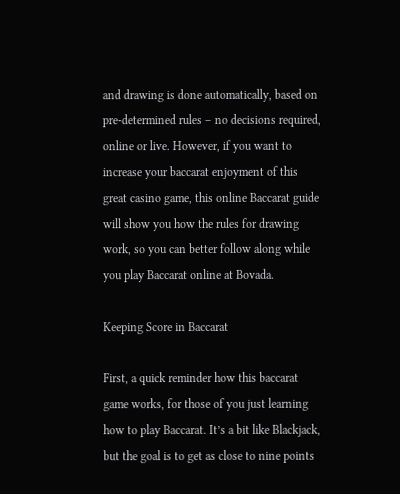and drawing is done automatically, based on pre-determined rules – no decisions required, online or live. However, if you want to increase your baccarat enjoyment of this great casino game, this online Baccarat guide will show you how the rules for drawing work, so you can better follow along while you play Baccarat online at Bovada.

Keeping Score in Baccarat

First, a quick reminder how this baccarat game works, for those of you just learning how to play Baccarat. It’s a bit like Blackjack, but the goal is to get as close to nine points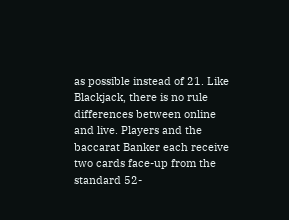as possible instead of 21. Like Blackjack, there is no rule differences between online and live. Players and the baccarat Banker each receive two cards face-up from the standard 52-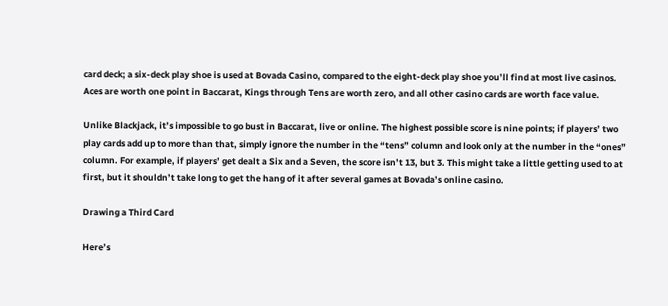card deck; a six-deck play shoe is used at Bovada Casino, compared to the eight-deck play shoe you’ll find at most live casinos. Aces are worth one point in Baccarat, Kings through Tens are worth zero, and all other casino cards are worth face value.

Unlike Blackjack, it’s impossible to go bust in Baccarat, live or online. The highest possible score is nine points; if players’ two play cards add up to more than that, simply ignore the number in the “tens” column and look only at the number in the “ones” column. For example, if players’ get dealt a Six and a Seven, the score isn’t 13, but 3. This might take a little getting used to at first, but it shouldn’t take long to get the hang of it after several games at Bovada’s online casino.

Drawing a Third Card

Here’s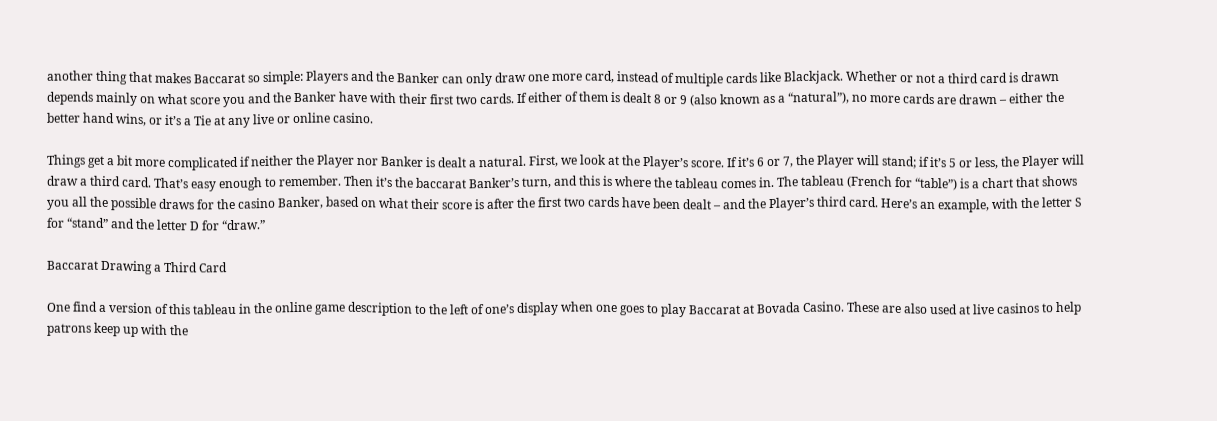another thing that makes Baccarat so simple: Players and the Banker can only draw one more card, instead of multiple cards like Blackjack. Whether or not a third card is drawn depends mainly on what score you and the Banker have with their first two cards. If either of them is dealt 8 or 9 (also known as a “natural”), no more cards are drawn – either the better hand wins, or it’s a Tie at any live or online casino.

Things get a bit more complicated if neither the Player nor Banker is dealt a natural. First, we look at the Player’s score. If it’s 6 or 7, the Player will stand; if it’s 5 or less, the Player will draw a third card. That’s easy enough to remember. Then it’s the baccarat Banker’s turn, and this is where the tableau comes in. The tableau (French for “table”) is a chart that shows you all the possible draws for the casino Banker, based on what their score is after the first two cards have been dealt – and the Player’s third card. Here’s an example, with the letter S for “stand” and the letter D for “draw.”

Baccarat Drawing a Third Card

One find a version of this tableau in the online game description to the left of one’s display when one goes to play Baccarat at Bovada Casino. These are also used at live casinos to help patrons keep up with the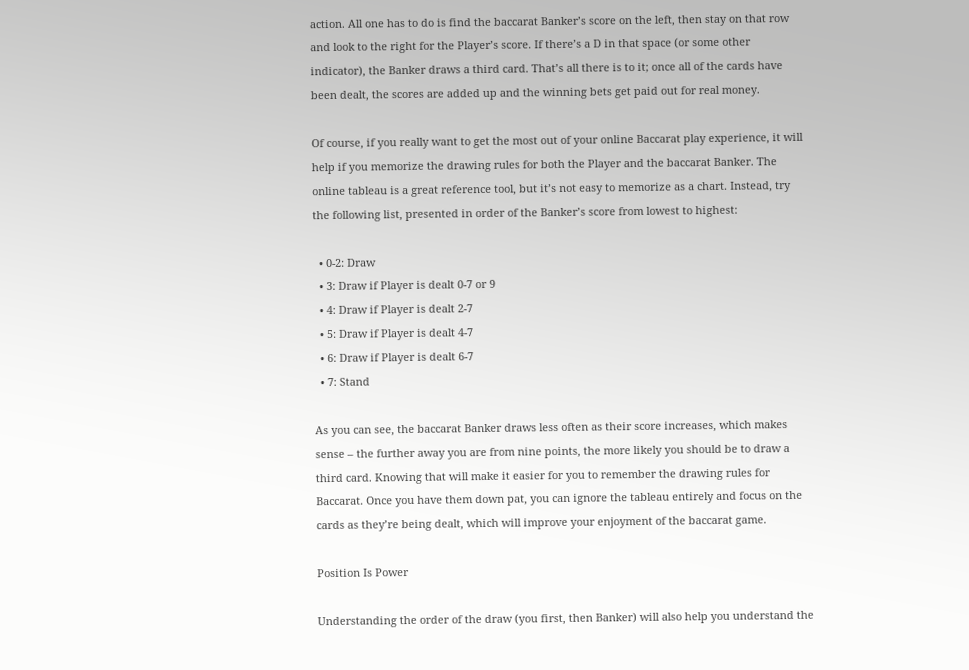action. All one has to do is find the baccarat Banker’s score on the left, then stay on that row and look to the right for the Player’s score. If there’s a D in that space (or some other indicator), the Banker draws a third card. That’s all there is to it; once all of the cards have been dealt, the scores are added up and the winning bets get paid out for real money.

Of course, if you really want to get the most out of your online Baccarat play experience, it will help if you memorize the drawing rules for both the Player and the baccarat Banker. The online tableau is a great reference tool, but it’s not easy to memorize as a chart. Instead, try the following list, presented in order of the Banker’s score from lowest to highest:

  • 0-2: Draw
  • 3: Draw if Player is dealt 0-7 or 9
  • 4: Draw if Player is dealt 2-7
  • 5: Draw if Player is dealt 4-7
  • 6: Draw if Player is dealt 6-7
  • 7: Stand

As you can see, the baccarat Banker draws less often as their score increases, which makes sense – the further away you are from nine points, the more likely you should be to draw a third card. Knowing that will make it easier for you to remember the drawing rules for Baccarat. Once you have them down pat, you can ignore the tableau entirely and focus on the cards as they’re being dealt, which will improve your enjoyment of the baccarat game.

Position Is Power

Understanding the order of the draw (you first, then Banker) will also help you understand the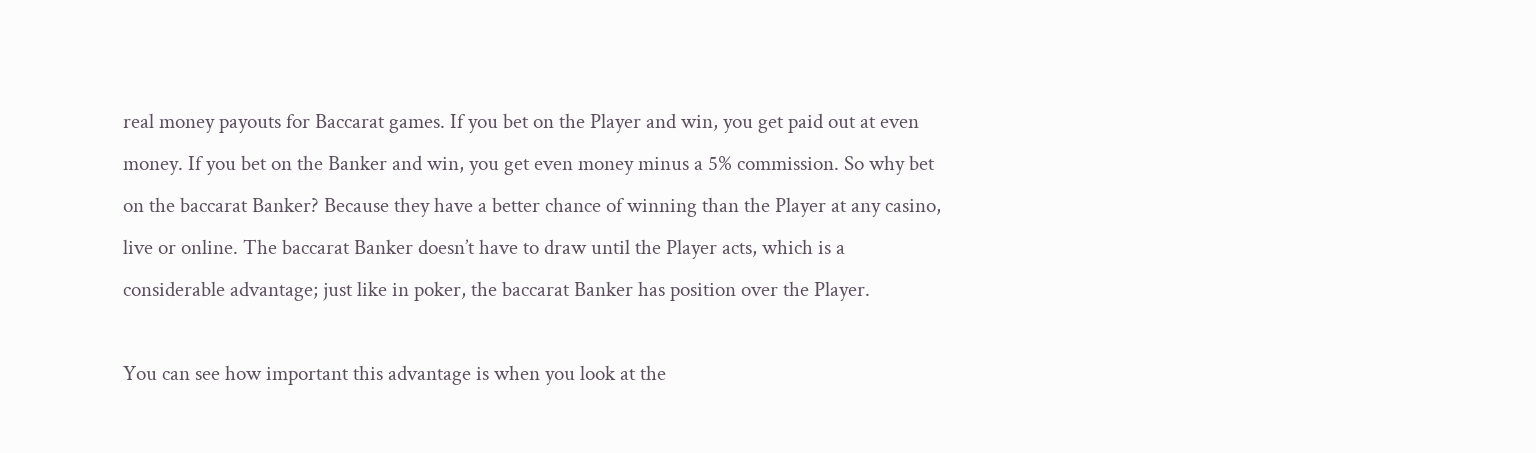real money payouts for Baccarat games. If you bet on the Player and win, you get paid out at even money. If you bet on the Banker and win, you get even money minus a 5% commission. So why bet on the baccarat Banker? Because they have a better chance of winning than the Player at any casino, live or online. The baccarat Banker doesn’t have to draw until the Player acts, which is a considerable advantage; just like in poker, the baccarat Banker has position over the Player.

You can see how important this advantage is when you look at the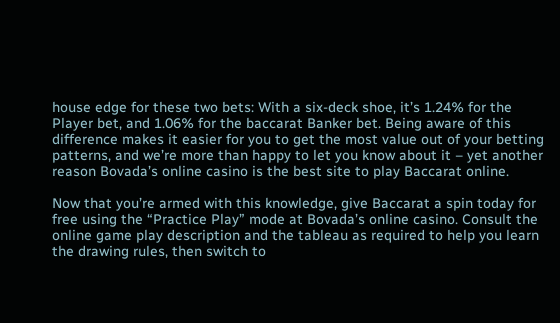house edge for these two bets: With a six-deck shoe, it’s 1.24% for the Player bet, and 1.06% for the baccarat Banker bet. Being aware of this difference makes it easier for you to get the most value out of your betting patterns, and we’re more than happy to let you know about it – yet another reason Bovada’s online casino is the best site to play Baccarat online.

Now that you’re armed with this knowledge, give Baccarat a spin today for free using the “Practice Play” mode at Bovada’s online casino. Consult the online game play description and the tableau as required to help you learn the drawing rules, then switch to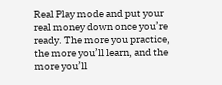Real Play mode and put your real money down once you’re ready. The more you practice, the more you’ll learn, and the more you’ll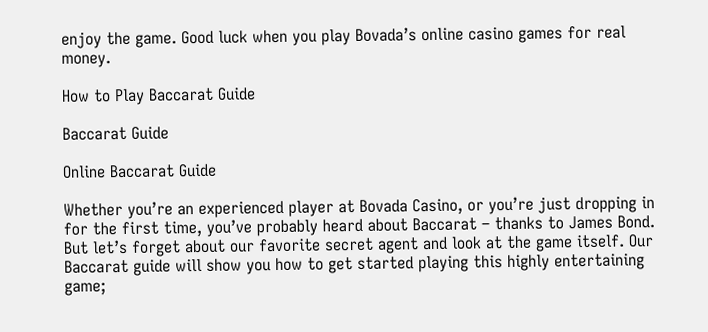enjoy the game. Good luck when you play Bovada’s online casino games for real money.

How to Play Baccarat Guide

Baccarat Guide

Online Baccarat Guide

Whether you’re an experienced player at Bovada Casino, or you’re just dropping in for the first time, you’ve probably heard about Baccarat – thanks to James Bond. But let’s forget about our favorite secret agent and look at the game itself. Our Baccarat guide will show you how to get started playing this highly entertaining game;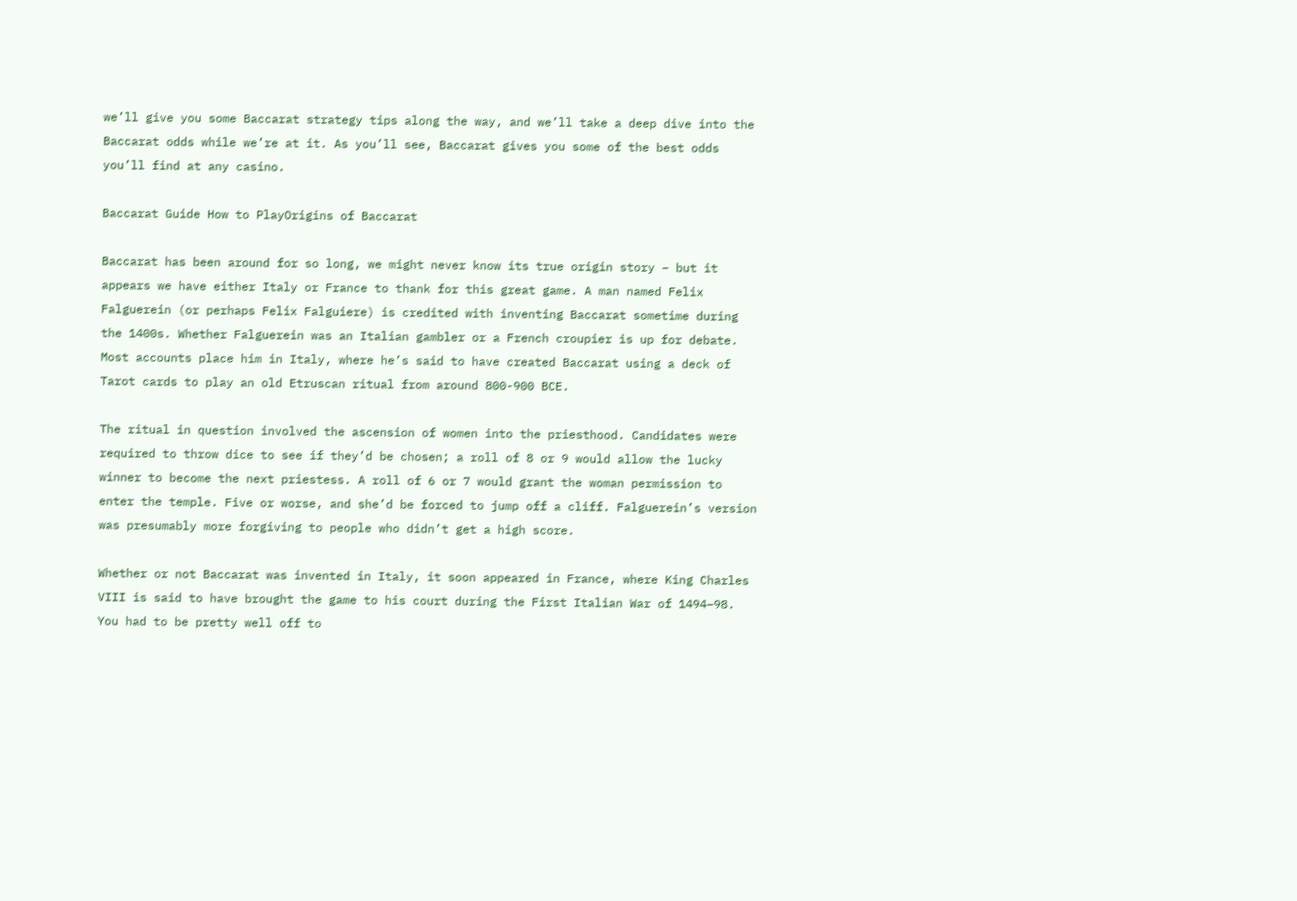we’ll give you some Baccarat strategy tips along the way, and we’ll take a deep dive into the Baccarat odds while we’re at it. As you’ll see, Baccarat gives you some of the best odds you’ll find at any casino.

Baccarat Guide How to PlayOrigins of Baccarat

Baccarat has been around for so long, we might never know its true origin story – but it appears we have either Italy or France to thank for this great game. A man named Felix Falguerein (or perhaps Felix Falguiere) is credited with inventing Baccarat sometime during the 1400s. Whether Falguerein was an Italian gambler or a French croupier is up for debate. Most accounts place him in Italy, where he’s said to have created Baccarat using a deck of Tarot cards to play an old Etruscan ritual from around 800-900 BCE.

The ritual in question involved the ascension of women into the priesthood. Candidates were required to throw dice to see if they’d be chosen; a roll of 8 or 9 would allow the lucky winner to become the next priestess. A roll of 6 or 7 would grant the woman permission to enter the temple. Five or worse, and she’d be forced to jump off a cliff. Falguerein’s version was presumably more forgiving to people who didn’t get a high score.

Whether or not Baccarat was invented in Italy, it soon appeared in France, where King Charles VIII is said to have brought the game to his court during the First Italian War of 1494–98. You had to be pretty well off to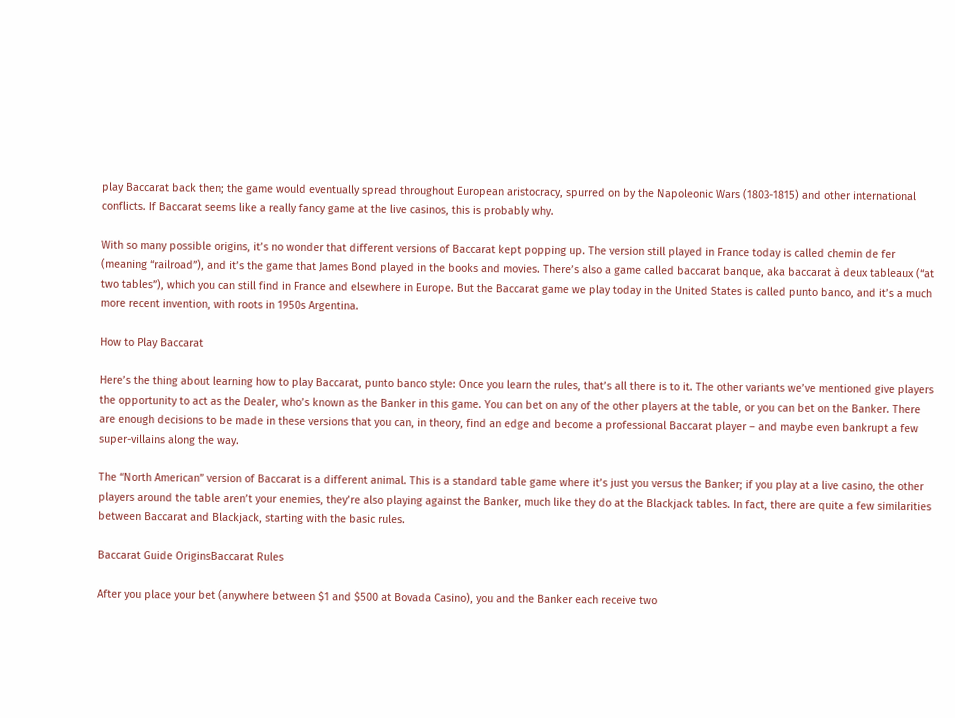play Baccarat back then; the game would eventually spread throughout European aristocracy, spurred on by the Napoleonic Wars (1803-1815) and other international conflicts. If Baccarat seems like a really fancy game at the live casinos, this is probably why.

With so many possible origins, it’s no wonder that different versions of Baccarat kept popping up. The version still played in France today is called chemin de fer (meaning “railroad”), and it’s the game that James Bond played in the books and movies. There’s also a game called baccarat banque, aka baccarat à deux tableaux (“at two tables”), which you can still find in France and elsewhere in Europe. But the Baccarat game we play today in the United States is called punto banco, and it’s a much more recent invention, with roots in 1950s Argentina.

How to Play Baccarat

Here’s the thing about learning how to play Baccarat, punto banco style: Once you learn the rules, that’s all there is to it. The other variants we’ve mentioned give players the opportunity to act as the Dealer, who’s known as the Banker in this game. You can bet on any of the other players at the table, or you can bet on the Banker. There are enough decisions to be made in these versions that you can, in theory, find an edge and become a professional Baccarat player – and maybe even bankrupt a few super-villains along the way.

The “North American” version of Baccarat is a different animal. This is a standard table game where it’s just you versus the Banker; if you play at a live casino, the other players around the table aren’t your enemies, they’re also playing against the Banker, much like they do at the Blackjack tables. In fact, there are quite a few similarities between Baccarat and Blackjack, starting with the basic rules.

Baccarat Guide OriginsBaccarat Rules

After you place your bet (anywhere between $1 and $500 at Bovada Casino), you and the Banker each receive two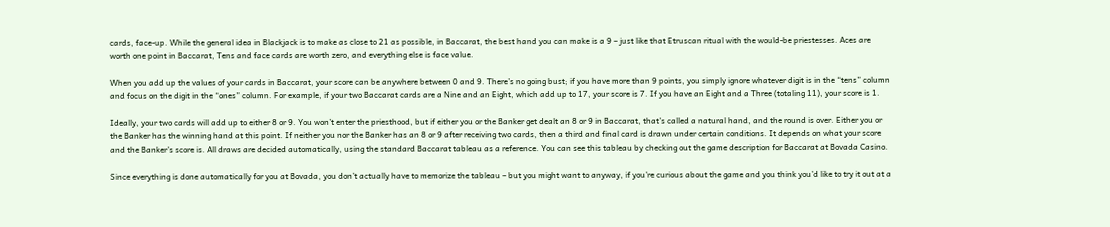cards, face-up. While the general idea in Blackjack is to make as close to 21 as possible, in Baccarat, the best hand you can make is a 9 – just like that Etruscan ritual with the would-be priestesses. Aces are worth one point in Baccarat, Tens and face cards are worth zero, and everything else is face value.

When you add up the values of your cards in Baccarat, your score can be anywhere between 0 and 9. There’s no going bust; if you have more than 9 points, you simply ignore whatever digit is in the “tens” column and focus on the digit in the “ones” column. For example, if your two Baccarat cards are a Nine and an Eight, which add up to 17, your score is 7. If you have an Eight and a Three (totaling 11), your score is 1.

Ideally, your two cards will add up to either 8 or 9. You won’t enter the priesthood, but if either you or the Banker get dealt an 8 or 9 in Baccarat, that’s called a natural hand, and the round is over. Either you or the Banker has the winning hand at this point. If neither you nor the Banker has an 8 or 9 after receiving two cards, then a third and final card is drawn under certain conditions. It depends on what your score and the Banker’s score is. All draws are decided automatically, using the standard Baccarat tableau as a reference. You can see this tableau by checking out the game description for Baccarat at Bovada Casino.

Since everything is done automatically for you at Bovada, you don’t actually have to memorize the tableau – but you might want to anyway, if you’re curious about the game and you think you’d like to try it out at a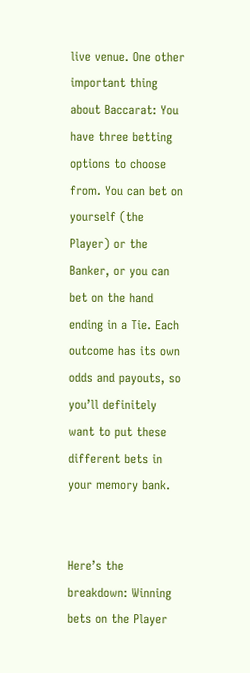live venue. One other important thing about Baccarat: You have three betting options to choose from. You can bet on yourself (the Player) or the Banker, or you can bet on the hand ending in a Tie. Each outcome has its own odds and payouts, so you’ll definitely want to put these different bets in your memory bank.


Here’s the breakdown: Winning bets on the Player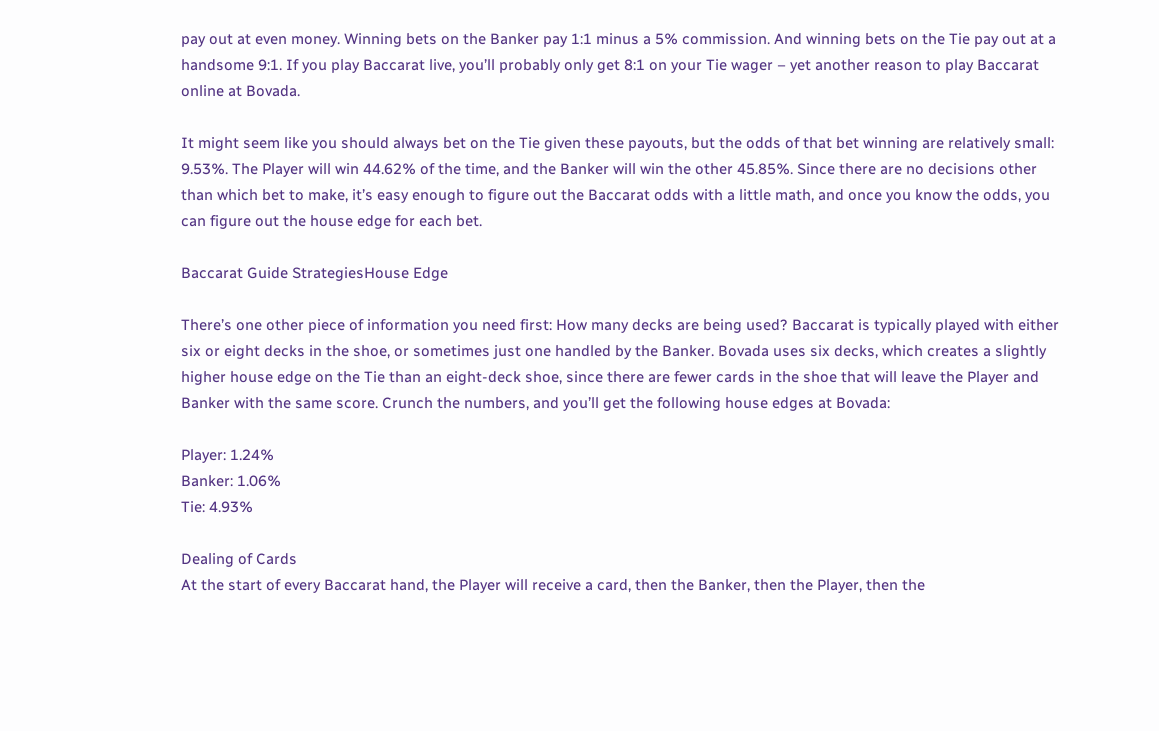pay out at even money. Winning bets on the Banker pay 1:1 minus a 5% commission. And winning bets on the Tie pay out at a handsome 9:1. If you play Baccarat live, you’ll probably only get 8:1 on your Tie wager – yet another reason to play Baccarat online at Bovada.

It might seem like you should always bet on the Tie given these payouts, but the odds of that bet winning are relatively small: 9.53%. The Player will win 44.62% of the time, and the Banker will win the other 45.85%. Since there are no decisions other than which bet to make, it’s easy enough to figure out the Baccarat odds with a little math, and once you know the odds, you can figure out the house edge for each bet.

Baccarat Guide StrategiesHouse Edge

There’s one other piece of information you need first: How many decks are being used? Baccarat is typically played with either six or eight decks in the shoe, or sometimes just one handled by the Banker. Bovada uses six decks, which creates a slightly higher house edge on the Tie than an eight-deck shoe, since there are fewer cards in the shoe that will leave the Player and Banker with the same score. Crunch the numbers, and you’ll get the following house edges at Bovada:

Player: 1.24%
Banker: 1.06%
Tie: 4.93%

Dealing of Cards
At the start of every Baccarat hand, the Player will receive a card, then the Banker, then the Player, then the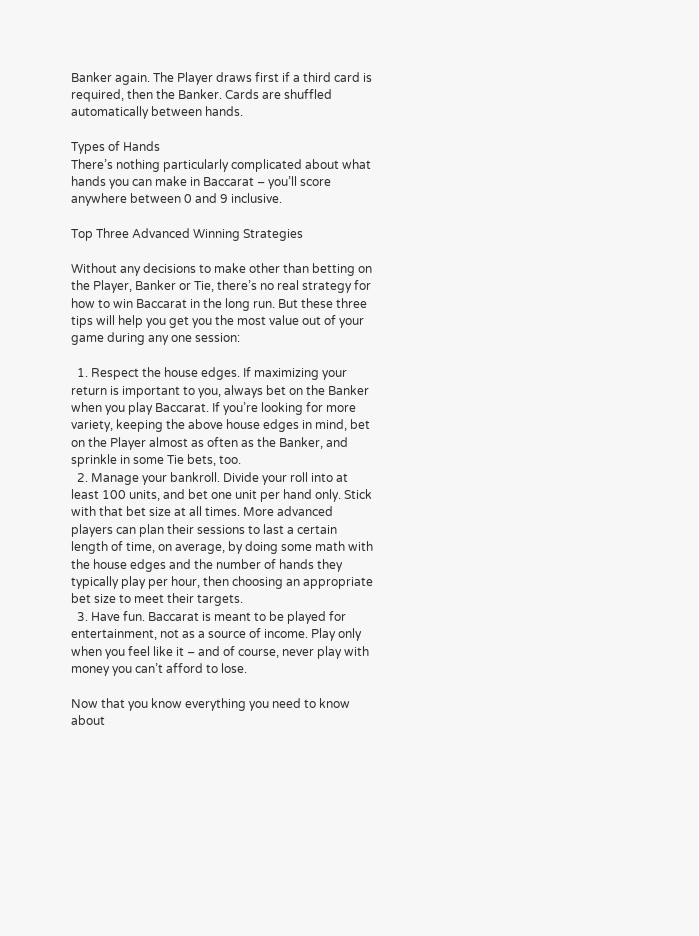Banker again. The Player draws first if a third card is required, then the Banker. Cards are shuffled automatically between hands.

Types of Hands
There’s nothing particularly complicated about what hands you can make in Baccarat – you’ll score anywhere between 0 and 9 inclusive.

Top Three Advanced Winning Strategies

Without any decisions to make other than betting on the Player, Banker or Tie, there’s no real strategy for how to win Baccarat in the long run. But these three tips will help you get you the most value out of your game during any one session:

  1. Respect the house edges. If maximizing your return is important to you, always bet on the Banker when you play Baccarat. If you’re looking for more variety, keeping the above house edges in mind, bet on the Player almost as often as the Banker, and sprinkle in some Tie bets, too.
  2. Manage your bankroll. Divide your roll into at least 100 units, and bet one unit per hand only. Stick with that bet size at all times. More advanced players can plan their sessions to last a certain length of time, on average, by doing some math with the house edges and the number of hands they typically play per hour, then choosing an appropriate bet size to meet their targets.
  3. Have fun. Baccarat is meant to be played for entertainment, not as a source of income. Play only when you feel like it – and of course, never play with money you can’t afford to lose.

Now that you know everything you need to know about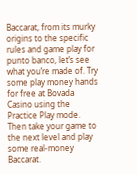Baccarat, from its murky origins to the specific rules and game play for punto banco, let’s see what you’re made of. Try some play money hands for free at Bovada Casino using the Practice Play mode. Then take your game to the next level and play some real-money Baccarat.